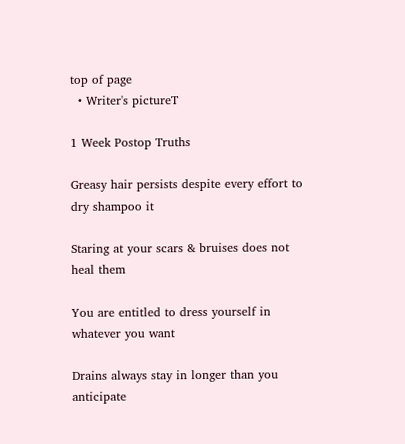top of page
  • Writer's pictureT

1 Week Postop Truths

Greasy hair persists despite every effort to dry shampoo it

Staring at your scars & bruises does not heal them

You are entitled to dress yourself in whatever you want

Drains always stay in longer than you anticipate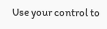Use your control to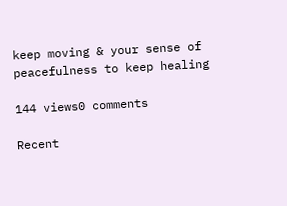keep moving & your sense of peacefulness to keep healing

144 views0 comments

Recent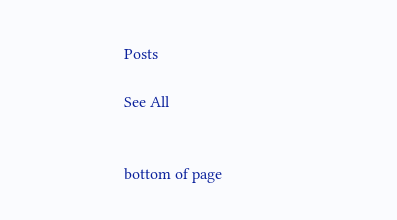Posts

See All


bottom of page